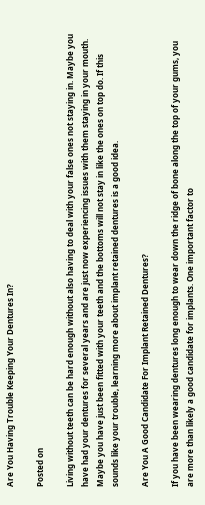Are You Having Trouble Keeping Your Dentures In?

Posted on

Living without teeth can be hard enough without also having to deal with your false ones not staying in. Maybe you have had your dentures for several years and are just now experiencing issues with them staying in your mouth. Maybe you have just been fitted with your teeth and the bottoms will not stay in like the ones on top do. If this sounds like your trouble, learning more about implant retained dentures is a good idea.

Are You A Good Candidate For Implant Retained Dentures?

If you have been wearing dentures long enough to wear down the ridge of bone along the top of your gums, you are more than likely a good candidate for implants. One important factor to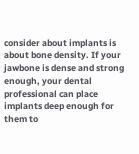consider about implants is about bone density. If your jawbone is dense and strong enough, your dental professional can place implants deep enough for them to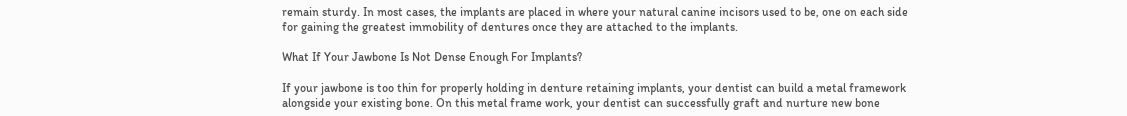remain sturdy. In most cases, the implants are placed in where your natural canine incisors used to be, one on each side for gaining the greatest immobility of dentures once they are attached to the implants.

What If Your Jawbone Is Not Dense Enough For Implants?

If your jawbone is too thin for properly holding in denture retaining implants, your dentist can build a metal framework alongside your existing bone. On this metal frame work, your dentist can successfully graft and nurture new bone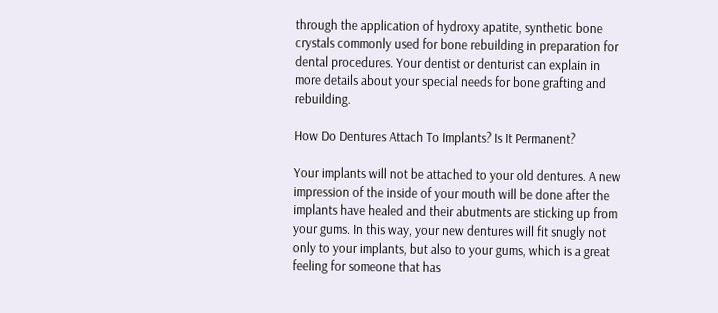through the application of hydroxy apatite, synthetic bone crystals commonly used for bone rebuilding in preparation for dental procedures. Your dentist or denturist can explain in more details about your special needs for bone grafting and rebuilding.

How Do Dentures Attach To Implants? Is It Permanent?

Your implants will not be attached to your old dentures. A new impression of the inside of your mouth will be done after the implants have healed and their abutments are sticking up from your gums. In this way, your new dentures will fit snugly not only to your implants, but also to your gums, which is a great feeling for someone that has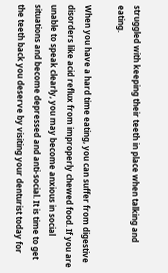struggled with keeping their teeth in place when talking and eating.

When you have a hard time eating, you can suffer from digestive disorders like acid reflux from improperly chewed food. If you are unable to speak clearly, you may become anxious in social situations and become depressed and anti-social. It is time to get the teeth back you deserve by visiting your denturist today for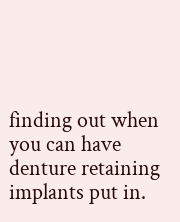finding out when you can have denture retaining implants put in.